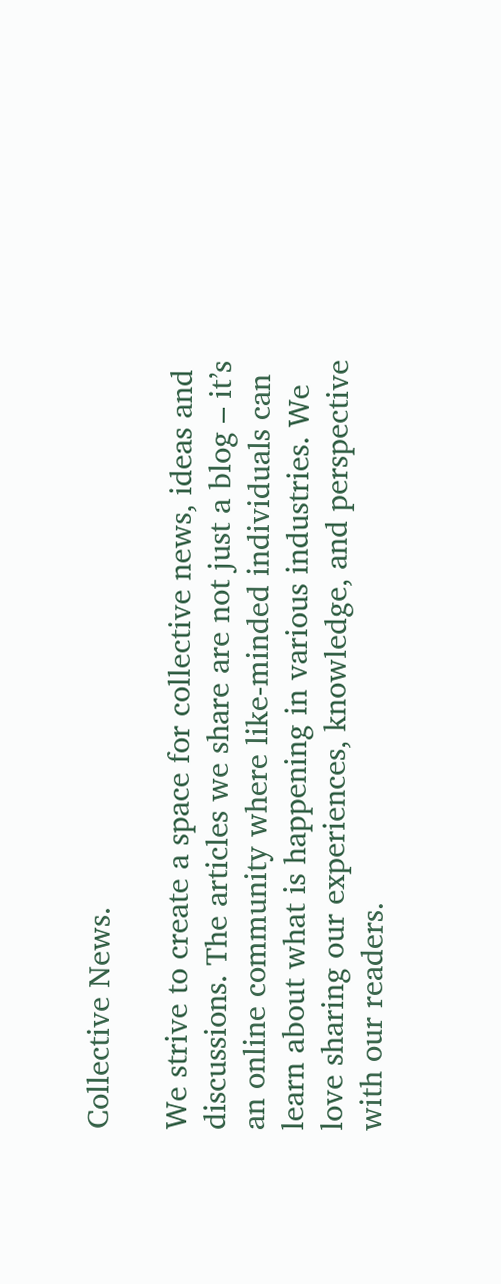Collective News.

We strive to create a space for collective news, ideas and discussions. The articles we share are not just a blog – it’s an online community where like-minded individuals can learn about what is happening in various industries. We love sharing our experiences, knowledge, and perspective with our readers.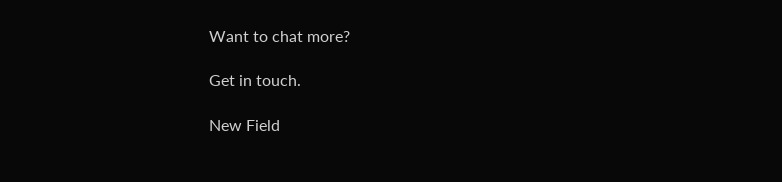Want to chat more?

Get in touch.

New Field